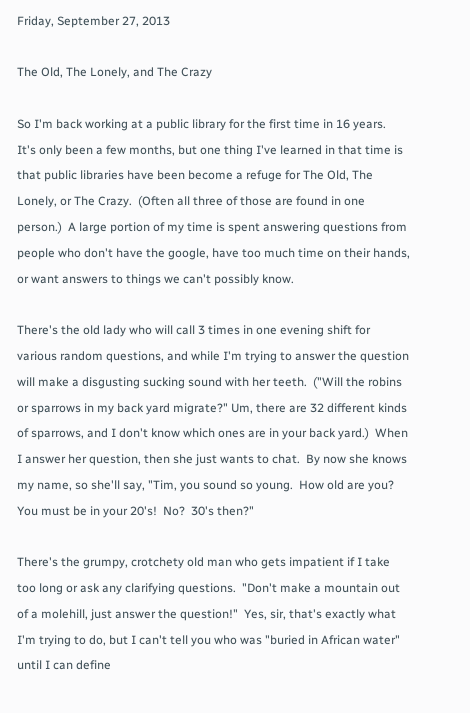Friday, September 27, 2013

The Old, The Lonely, and The Crazy

So I'm back working at a public library for the first time in 16 years.  It's only been a few months, but one thing I've learned in that time is that public libraries have been become a refuge for The Old, The Lonely, or The Crazy.  (Often all three of those are found in one person.)  A large portion of my time is spent answering questions from people who don't have the google, have too much time on their hands, or want answers to things we can't possibly know.

There's the old lady who will call 3 times in one evening shift for various random questions, and while I'm trying to answer the question will make a disgusting sucking sound with her teeth.  ("Will the robins or sparrows in my back yard migrate?" Um, there are 32 different kinds of sparrows, and I don't know which ones are in your back yard.)  When I answer her question, then she just wants to chat.  By now she knows my name, so she'll say, "Tim, you sound so young.  How old are you? You must be in your 20's!  No?  30's then?"

There's the grumpy, crotchety old man who gets impatient if I take too long or ask any clarifying questions.  "Don't make a mountain out of a molehill, just answer the question!"  Yes, sir, that's exactly what I'm trying to do, but I can't tell you who was "buried in African water" until I can define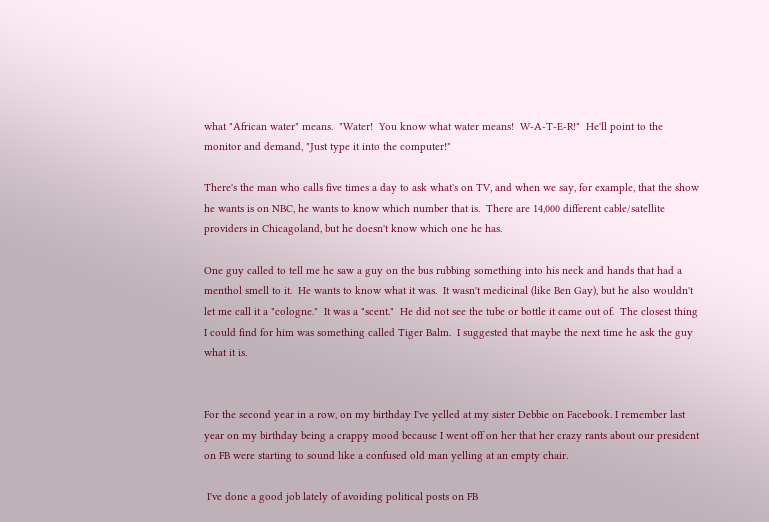what "African water" means.  "Water!  You know what water means!  W-A-T-E-R!"  He'll point to the monitor and demand, "Just type it into the computer!"

There's the man who calls five times a day to ask what's on TV, and when we say, for example, that the show he wants is on NBC, he wants to know which number that is.  There are 14,000 different cable/satellite providers in Chicagoland, but he doesn't know which one he has.

One guy called to tell me he saw a guy on the bus rubbing something into his neck and hands that had a menthol smell to it.  He wants to know what it was.  It wasn't medicinal (like Ben Gay), but he also wouldn't let me call it a "cologne."  It was a "scent."  He did not see the tube or bottle it came out of.  The closest thing I could find for him was something called Tiger Balm.  I suggested that maybe the next time he ask the guy what it is.


For the second year in a row, on my birthday I've yelled at my sister Debbie on Facebook. I remember last year on my birthday being a crappy mood because I went off on her that her crazy rants about our president on FB were starting to sound like a confused old man yelling at an empty chair.

 I've done a good job lately of avoiding political posts on FB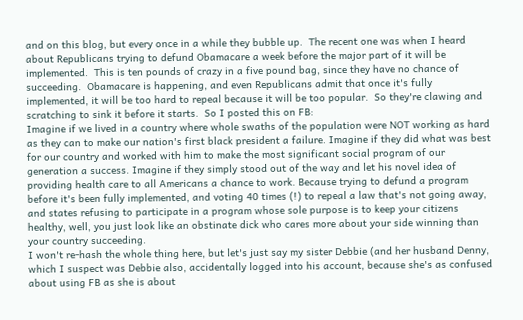and on this blog, but every once in a while they bubble up.  The recent one was when I heard about Republicans trying to defund Obamacare a week before the major part of it will be implemented.  This is ten pounds of crazy in a five pound bag, since they have no chance of succeeding.  Obamacare is happening, and even Republicans admit that once it's fully implemented, it will be too hard to repeal because it will be too popular.  So they're clawing and scratching to sink it before it starts.  So I posted this on FB:
Imagine if we lived in a country where whole swaths of the population were NOT working as hard as they can to make our nation's first black president a failure. Imagine if they did what was best for our country and worked with him to make the most significant social program of our generation a success. Imagine if they simply stood out of the way and let his novel idea of providing health care to all Americans a chance to work. Because trying to defund a program before it's been fully implemented, and voting 40 times (!) to repeal a law that's not going away, and states refusing to participate in a program whose sole purpose is to keep your citizens healthy, well, you just look like an obstinate dick who cares more about your side winning than your country succeeding.
I won't re-hash the whole thing here, but let's just say my sister Debbie (and her husband Denny, which I suspect was Debbie also, accidentally logged into his account, because she's as confused about using FB as she is about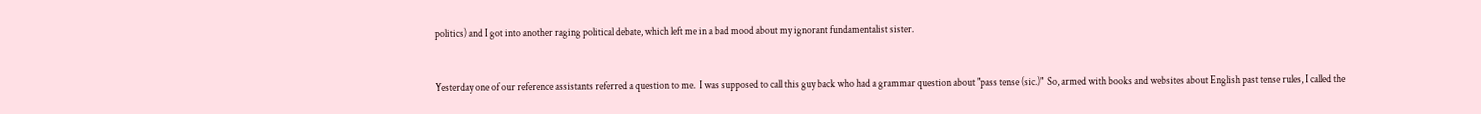politics) and I got into another raging political debate, which left me in a bad mood about my ignorant fundamentalist sister.


Yesterday one of our reference assistants referred a question to me.  I was supposed to call this guy back who had a grammar question about "pass tense (sic.)"  So, armed with books and websites about English past tense rules, I called the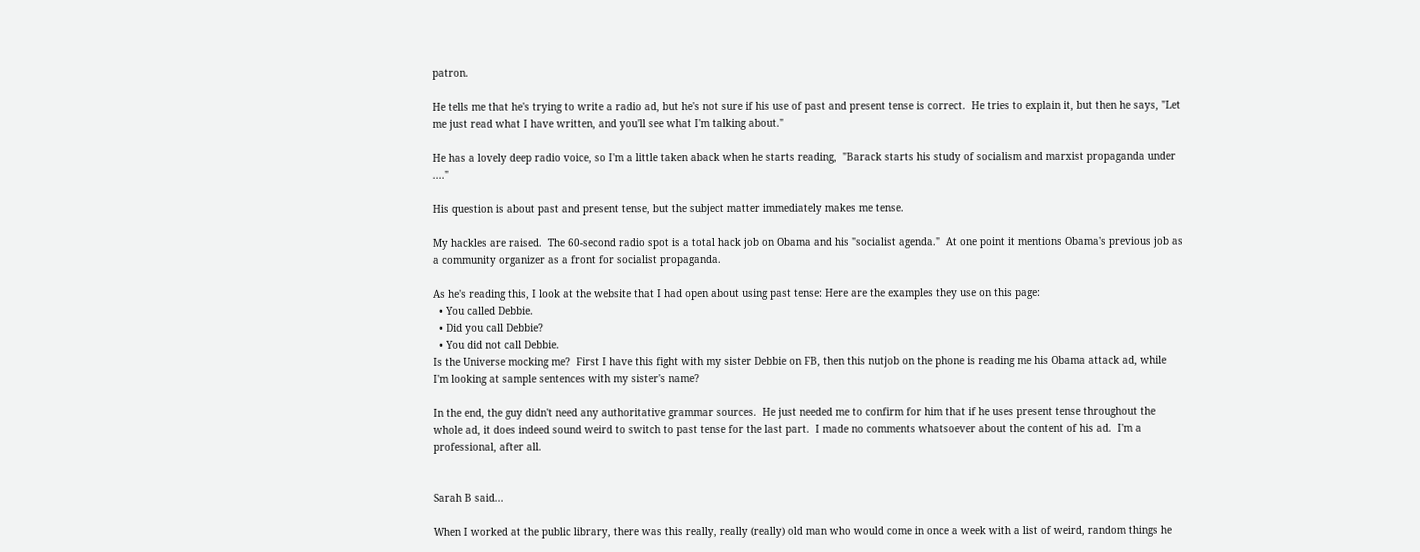patron.

He tells me that he's trying to write a radio ad, but he's not sure if his use of past and present tense is correct.  He tries to explain it, but then he says, "Let me just read what I have written, and you'll see what I'm talking about."

He has a lovely deep radio voice, so I'm a little taken aback when he starts reading,  "Barack starts his study of socialism and marxist propaganda under ...."

His question is about past and present tense, but the subject matter immediately makes me tense.

My hackles are raised.  The 60-second radio spot is a total hack job on Obama and his "socialist agenda."  At one point it mentions Obama's previous job as a community organizer as a front for socialist propaganda.

As he's reading this, I look at the website that I had open about using past tense: Here are the examples they use on this page:
  • You called Debbie.
  • Did you call Debbie?
  • You did not call Debbie.
Is the Universe mocking me?  First I have this fight with my sister Debbie on FB, then this nutjob on the phone is reading me his Obama attack ad, while I'm looking at sample sentences with my sister's name?

In the end, the guy didn't need any authoritative grammar sources.  He just needed me to confirm for him that if he uses present tense throughout the whole ad, it does indeed sound weird to switch to past tense for the last part.  I made no comments whatsoever about the content of his ad.  I'm a professional, after all.


Sarah B said...

When I worked at the public library, there was this really, really (really) old man who would come in once a week with a list of weird, random things he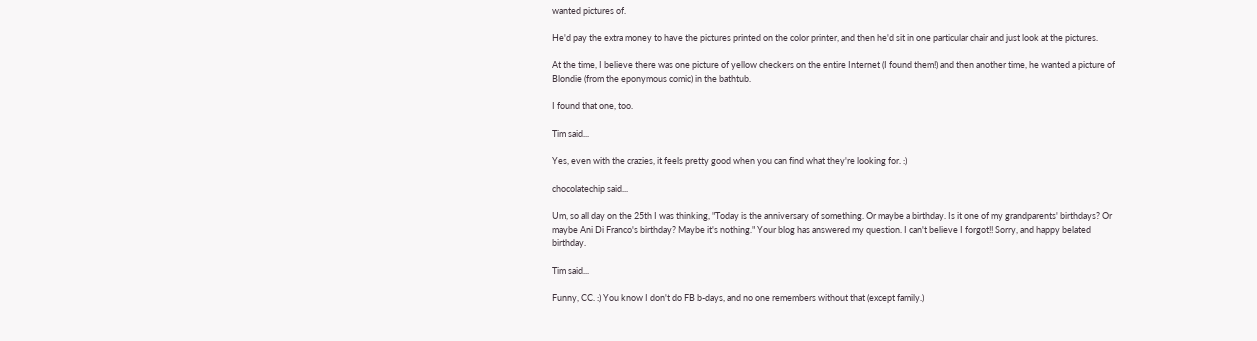wanted pictures of.

He'd pay the extra money to have the pictures printed on the color printer, and then he'd sit in one particular chair and just look at the pictures.

At the time, I believe there was one picture of yellow checkers on the entire Internet (I found them!) and then another time, he wanted a picture of Blondie (from the eponymous comic) in the bathtub.

I found that one, too.

Tim said...

Yes, even with the crazies, it feels pretty good when you can find what they're looking for. :)

chocolatechip said...

Um, so all day on the 25th I was thinking, "Today is the anniversary of something. Or maybe a birthday. Is it one of my grandparents' birthdays? Or maybe Ani Di Franco's birthday? Maybe it's nothing." Your blog has answered my question. I can't believe I forgot!! Sorry, and happy belated birthday.

Tim said...

Funny, CC. :) You know I don't do FB b-days, and no one remembers without that (except family.)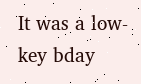It was a low-key bday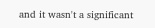and it wasn't a significant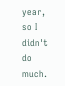year, so I didn't do much.